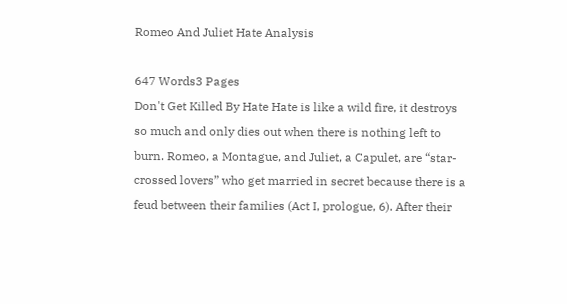Romeo And Juliet Hate Analysis

647 Words3 Pages
Don't Get Killed By Hate Hate is like a wild fire, it destroys so much and only dies out when there is nothing left to burn. Romeo, a Montague, and Juliet, a Capulet, are “star-crossed lovers” who get married in secret because there is a feud between their families (Act I, prologue, 6). After their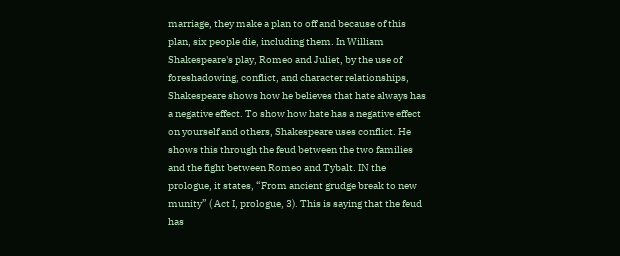marriage, they make a plan to off and because of this plan, six people die, including them. In William Shakespeare's play, Romeo and Juliet, by the use of foreshadowing, conflict, and character relationships, Shakespeare shows how he believes that hate always has a negative effect. To show how hate has a negative effect on yourself and others, Shakespeare uses conflict. He shows this through the feud between the two families and the fight between Romeo and Tybalt. IN the prologue, it states, “From ancient grudge break to new munity” ( Act I, prologue, 3). This is saying that the feud has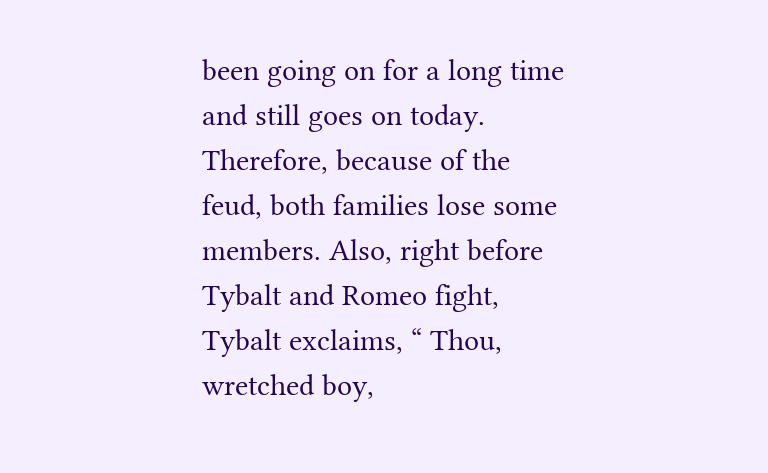been going on for a long time and still goes on today. Therefore, because of the feud, both families lose some members. Also, right before Tybalt and Romeo fight, Tybalt exclaims, “ Thou, wretched boy,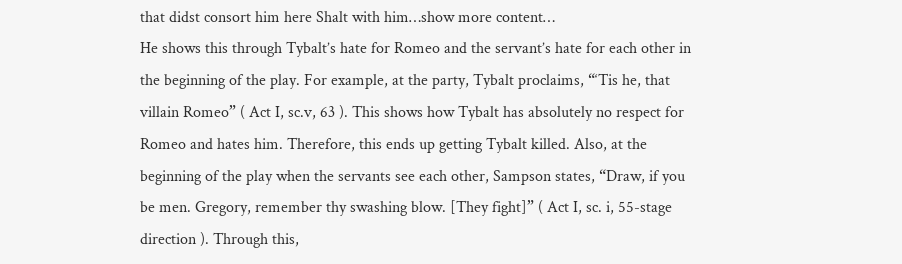that didst consort him here Shalt with him…show more content…
He shows this through Tybalt’s hate for Romeo and the servant’s hate for each other in the beginning of the play. For example, at the party, Tybalt proclaims, “‘Tis he, that villain Romeo” ( Act I, sc.v, 63 ). This shows how Tybalt has absolutely no respect for Romeo and hates him. Therefore, this ends up getting Tybalt killed. Also, at the beginning of the play when the servants see each other, Sampson states, “Draw, if you be men. Gregory, remember thy swashing blow. [They fight]” ( Act I, sc. i, 55-stage direction ). Through this,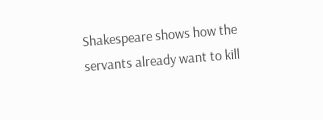Shakespeare shows how the servants already want to kill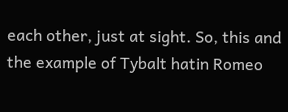each other, just at sight. So, this and the example of Tybalt hatin Romeo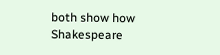both show how Shakespeare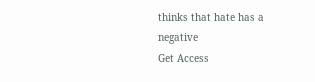thinks that hate has a negative
Get Access